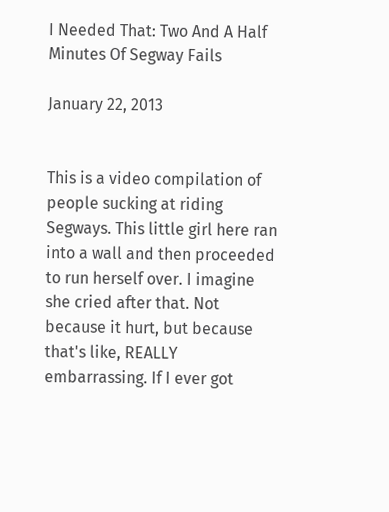I Needed That: Two And A Half Minutes Of Segway Fails

January 22, 2013


This is a video compilation of people sucking at riding Segways. This little girl here ran into a wall and then proceeded to run herself over. I imagine she cried after that. Not because it hurt, but because that's like, REALLY embarrassing. If I ever got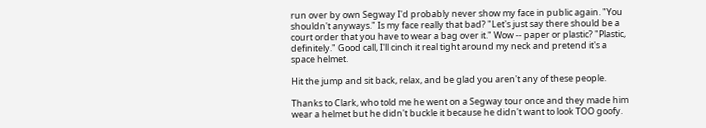run over by own Segway I'd probably never show my face in public again. "You shouldn't anyways." Is my face really that bad? "Let's just say there should be a court order that you have to wear a bag over it." Wow -- paper or plastic? "Plastic, definitely." Good call, I'll cinch it real tight around my neck and pretend it's a space helmet.

Hit the jump and sit back, relax, and be glad you aren't any of these people.

Thanks to Clark, who told me he went on a Segway tour once and they made him wear a helmet but he didn't buckle it because he didn't want to look TOO goofy.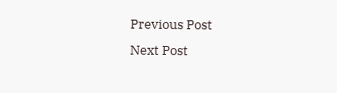Previous Post
Next Post